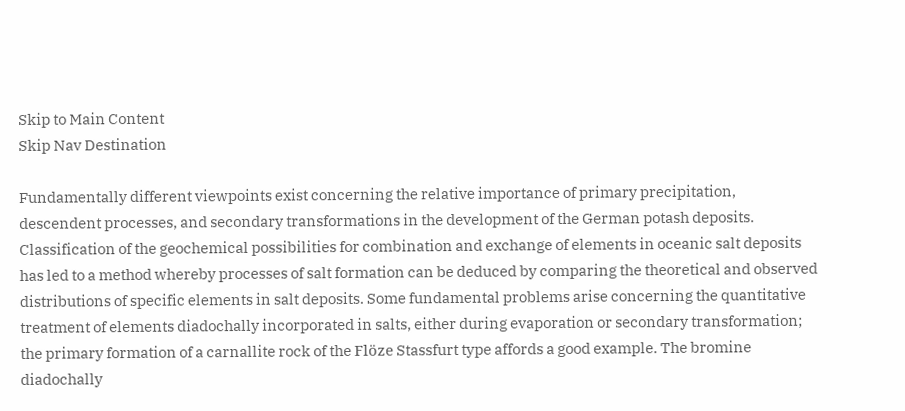Skip to Main Content
Skip Nav Destination

Fundamentally different viewpoints exist concerning the relative importance of primary precipitation, descendent processes, and secondary transformations in the development of the German potash deposits. Classification of the geochemical possibilities for combination and exchange of elements in oceanic salt deposits has led to a method whereby processes of salt formation can be deduced by comparing the theoretical and observed distributions of specific elements in salt deposits. Some fundamental problems arise concerning the quantitative treatment of elements diadochally incorporated in salts, either during evaporation or secondary transformation; the primary formation of a carnallite rock of the Flöze Stassfurt type affords a good example. The bromine diadochally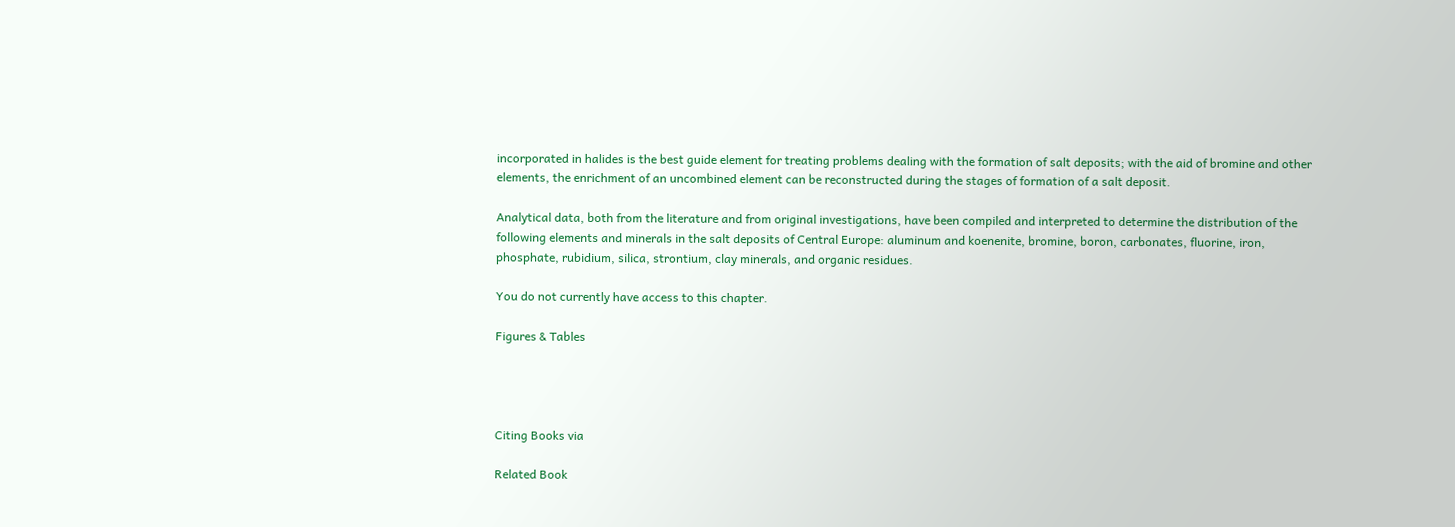incorporated in halides is the best guide element for treating problems dealing with the formation of salt deposits; with the aid of bromine and other elements, the enrichment of an uncombined element can be reconstructed during the stages of formation of a salt deposit.

Analytical data, both from the literature and from original investigations, have been compiled and interpreted to determine the distribution of the following elements and minerals in the salt deposits of Central Europe: aluminum and koenenite, bromine, boron, carbonates, fluorine, iron, phosphate, rubidium, silica, strontium, clay minerals, and organic residues.

You do not currently have access to this chapter.

Figures & Tables




Citing Books via

Related Book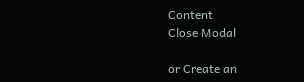Content
Close Modal

or Create an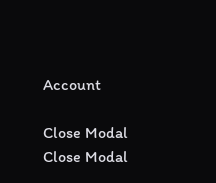Account

Close Modal
Close Modal